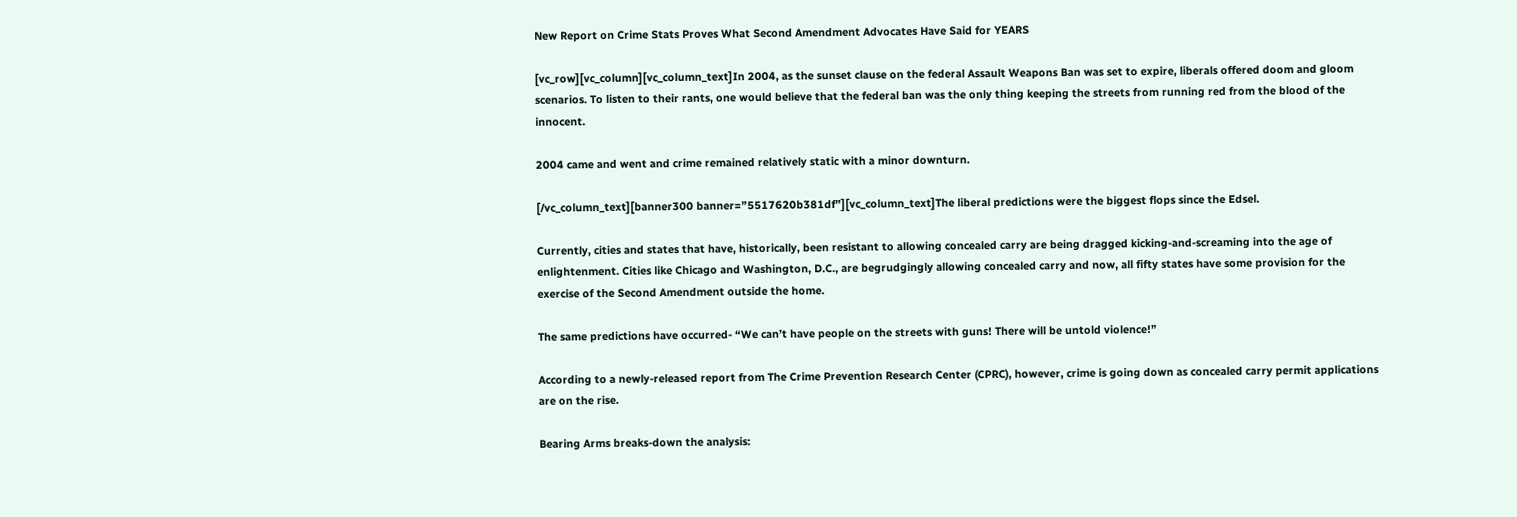New Report on Crime Stats Proves What Second Amendment Advocates Have Said for YEARS

[vc_row][vc_column][vc_column_text]In 2004, as the sunset clause on the federal Assault Weapons Ban was set to expire, liberals offered doom and gloom scenarios. To listen to their rants, one would believe that the federal ban was the only thing keeping the streets from running red from the blood of the innocent.

2004 came and went and crime remained relatively static with a minor downturn.

[/vc_column_text][banner300 banner=”5517620b381df”][vc_column_text]The liberal predictions were the biggest flops since the Edsel.

Currently, cities and states that have, historically, been resistant to allowing concealed carry are being dragged kicking-and-screaming into the age of enlightenment. Cities like Chicago and Washington, D.C., are begrudgingly allowing concealed carry and now, all fifty states have some provision for the exercise of the Second Amendment outside the home.

The same predictions have occurred- “We can’t have people on the streets with guns! There will be untold violence!”

According to a newly-released report from The Crime Prevention Research Center (CPRC), however, crime is going down as concealed carry permit applications are on the rise.

Bearing Arms breaks-down the analysis: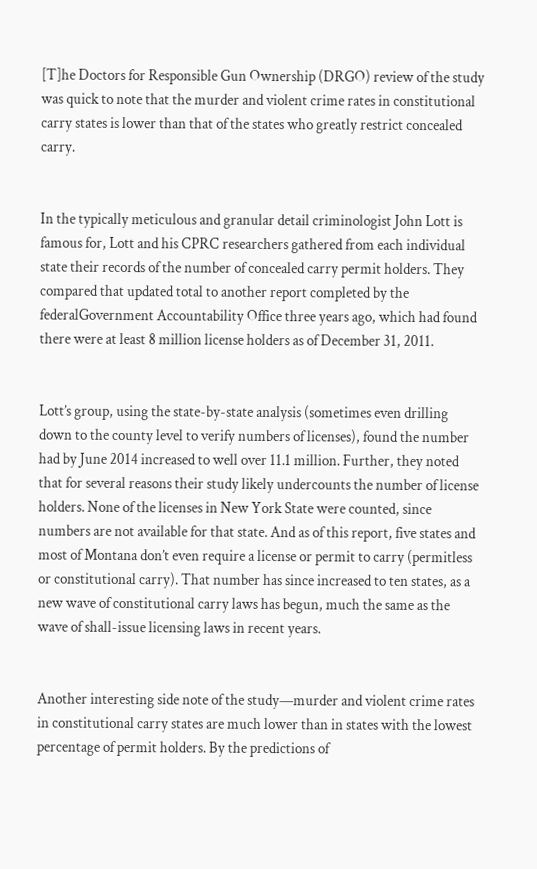[T]he Doctors for Responsible Gun Ownership (DRGO) review of the study was quick to note that the murder and violent crime rates in constitutional  carry states is lower than that of the states who greatly restrict concealed carry.


In the typically meticulous and granular detail criminologist John Lott is famous for, Lott and his CPRC researchers gathered from each individual state their records of the number of concealed carry permit holders. They compared that updated total to another report completed by the federalGovernment Accountability Office three years ago, which had found there were at least 8 million license holders as of December 31, 2011.


Lott’s group, using the state-by-state analysis (sometimes even drilling down to the county level to verify numbers of licenses), found the number had by June 2014 increased to well over 11.1 million. Further, they noted that for several reasons their study likely undercounts the number of license holders. None of the licenses in New York State were counted, since numbers are not available for that state. And as of this report, five states and most of Montana don’t even require a license or permit to carry (permitless or constitutional carry). That number has since increased to ten states, as a new wave of constitutional carry laws has begun, much the same as the wave of shall-issue licensing laws in recent years.


Another interesting side note of the study—murder and violent crime rates in constitutional carry states are much lower than in states with the lowest percentage of permit holders. By the predictions of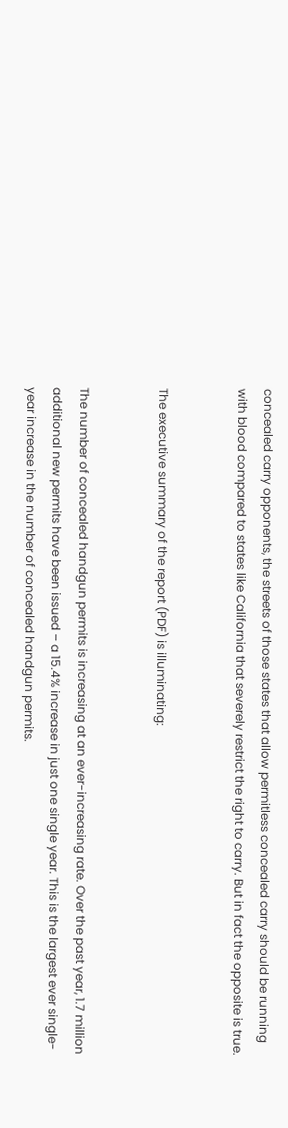concealed carry opponents, the streets of those states that allow permitless concealed carry should be running with blood compared to states like California that severely restrict the right to carry. But in fact the opposite is true.


The executive summary of the report (PDF) is illuminating:


The number of concealed handgun permits is increasing at an ever-increasing rate. Over the past year, 1.7 million additional new permits have been issued – a 15.4% increase in just one single year. This is the largest ever single-year increase in the number of concealed handgun permits.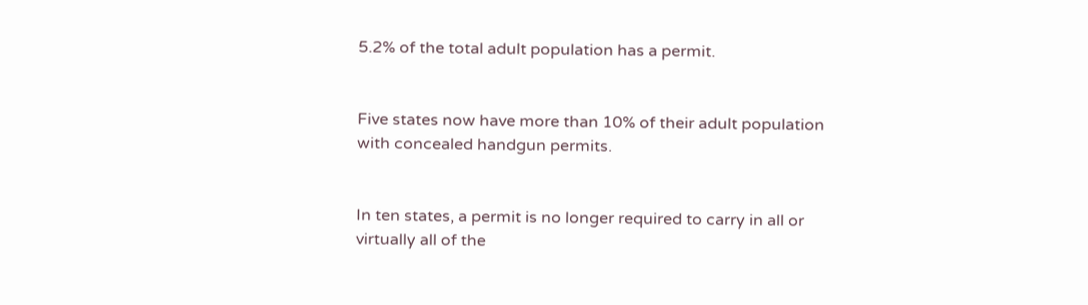5.2% of the total adult population has a permit.


Five states now have more than 10% of their adult population with concealed handgun permits.


In ten states, a permit is no longer required to carry in all or virtually all of the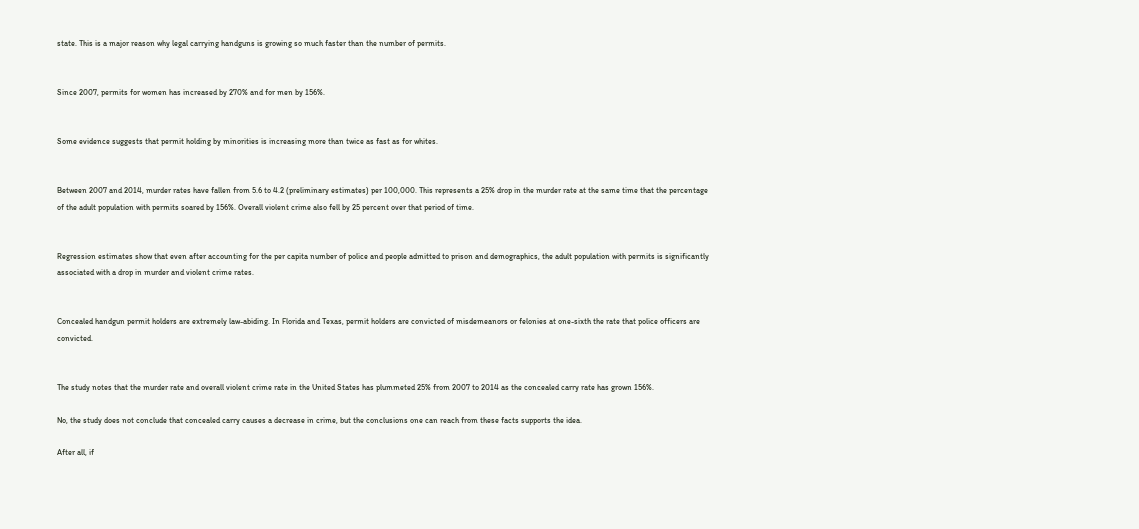state. This is a major reason why legal carrying handguns is growing so much faster than the number of permits.


Since 2007, permits for women has increased by 270% and for men by 156%.


Some evidence suggests that permit holding by minorities is increasing more than twice as fast as for whites.


Between 2007 and 2014, murder rates have fallen from 5.6 to 4.2 (preliminary estimates) per 100,000. This represents a 25% drop in the murder rate at the same time that the percentage of the adult population with permits soared by 156%. Overall violent crime also fell by 25 percent over that period of time.


Regression estimates show that even after accounting for the per capita number of police and people admitted to prison and demographics, the adult population with permits is significantly associated with a drop in murder and violent crime rates.


Concealed handgun permit holders are extremely law-abiding. In Florida and Texas, permit holders are convicted of misdemeanors or felonies at one-sixth the rate that police officers are convicted.


The study notes that the murder rate and overall violent crime rate in the United States has plummeted 25% from 2007 to 2014 as the concealed carry rate has grown 156%.

No, the study does not conclude that concealed carry causes a decrease in crime, but the conclusions one can reach from these facts supports the idea.

After all, if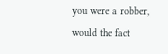you were a robber, would the fact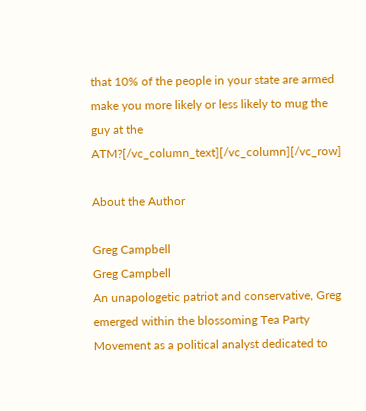that 10% of the people in your state are armed make you more likely or less likely to mug the guy at the ATM?[/vc_column_text][/vc_column][/vc_row]

About the Author

Greg Campbell
Greg Campbell
An unapologetic patriot and conservative, Greg emerged within the blossoming Tea Party Movement as a political analyst dedicated to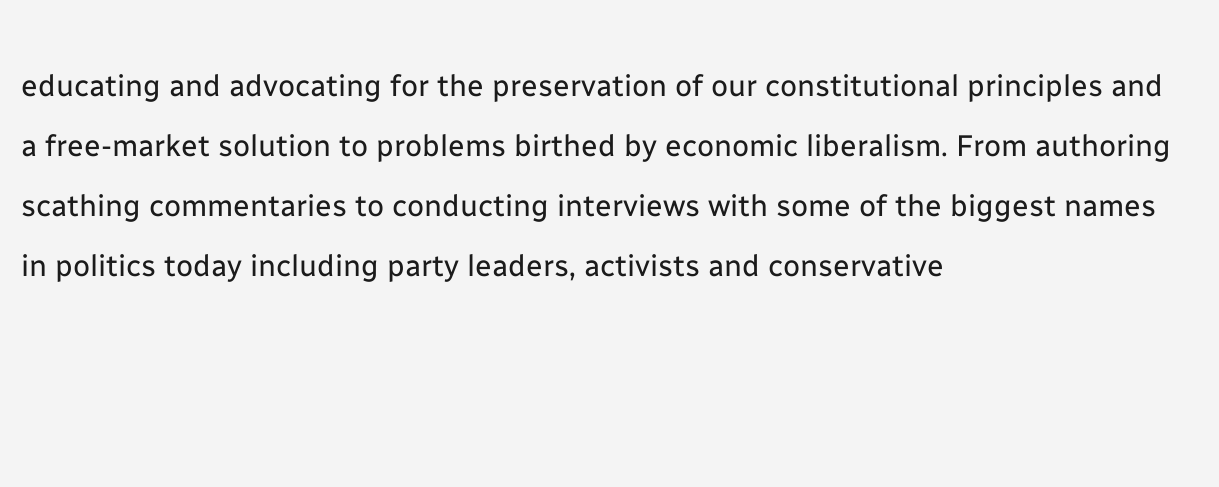educating and advocating for the preservation of our constitutional principles and a free-market solution to problems birthed by economic liberalism. From authoring scathing commentaries to conducting interviews with some of the biggest names in politics today including party leaders, activists and conservative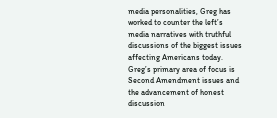media personalities, Greg has worked to counter the left’s media narratives with truthful discussions of the biggest issues affecting Americans today. Greg’s primary area of focus is Second Amendment issues and the advancement of honest discussion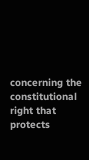concerning the constitutional right that protects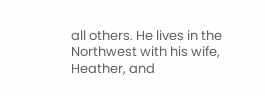all others. He lives in the Northwest with his wife, Heather, and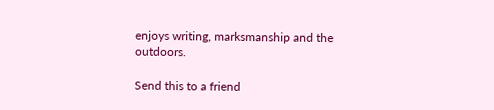enjoys writing, marksmanship and the outdoors.

Send this to a friend